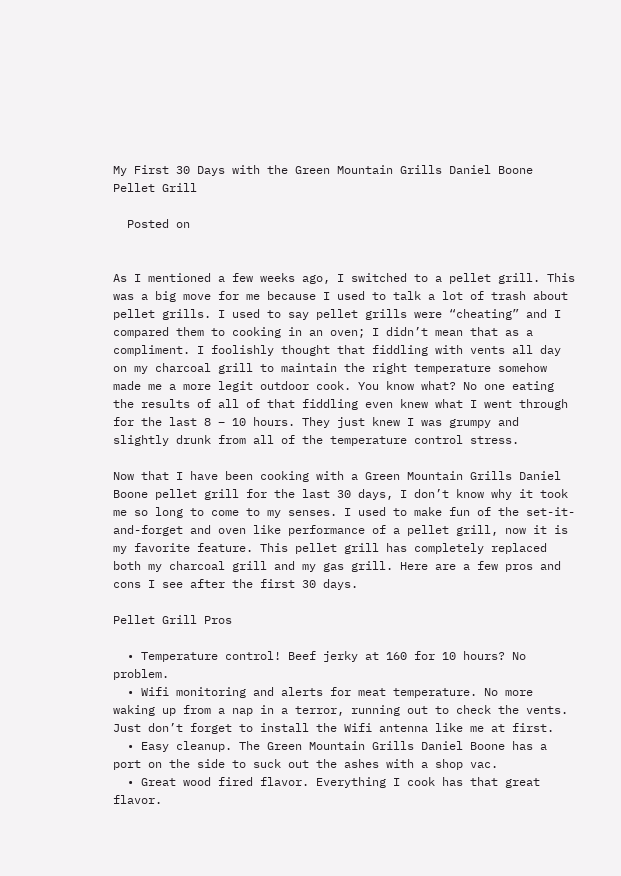My First 30 Days with the Green Mountain Grills Daniel Boone Pellet Grill

  Posted on


As I mentioned a few weeks ago, I switched to a pellet grill. This was a big move for me because I used to talk a lot of trash about pellet grills. I used to say pellet grills were “cheating” and I compared them to cooking in an oven; I didn’t mean that as a compliment. I foolishly thought that fiddling with vents all day on my charcoal grill to maintain the right temperature somehow made me a more legit outdoor cook. You know what? No one eating the results of all of that fiddling even knew what I went through for the last 8 – 10 hours. They just knew I was grumpy and slightly drunk from all of the temperature control stress.

Now that I have been cooking with a Green Mountain Grills Daniel Boone pellet grill for the last 30 days, I don’t know why it took me so long to come to my senses. I used to make fun of the set-it-and-forget and oven like performance of a pellet grill, now it is my favorite feature. This pellet grill has completely replaced both my charcoal grill and my gas grill. Here are a few pros and cons I see after the first 30 days.

Pellet Grill Pros

  • Temperature control! Beef jerky at 160 for 10 hours? No problem.
  • Wifi monitoring and alerts for meat temperature. No more waking up from a nap in a terror, running out to check the vents. Just don’t forget to install the Wifi antenna like me at first.
  • Easy cleanup. The Green Mountain Grills Daniel Boone has a port on the side to suck out the ashes with a shop vac.
  • Great wood fired flavor. Everything I cook has that great flavor.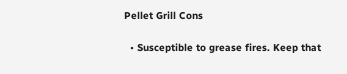Pellet Grill Cons

  • Susceptible to grease fires. Keep that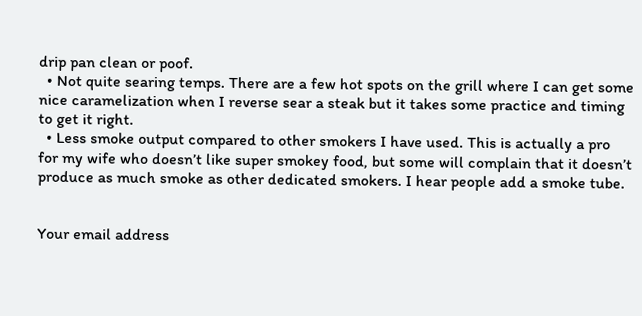drip pan clean or poof.
  • Not quite searing temps. There are a few hot spots on the grill where I can get some nice caramelization when I reverse sear a steak but it takes some practice and timing to get it right.
  • Less smoke output compared to other smokers I have used. This is actually a pro for my wife who doesn’t like super smokey food, but some will complain that it doesn’t produce as much smoke as other dedicated smokers. I hear people add a smoke tube.


Your email address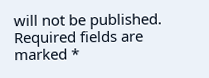will not be published. Required fields are marked *